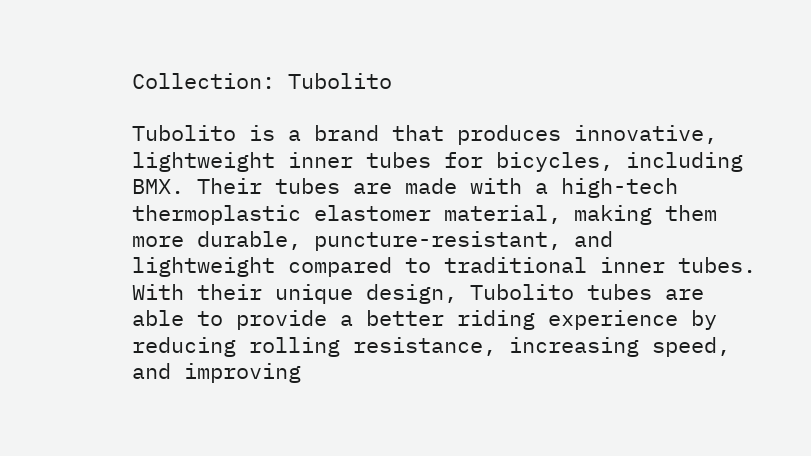Collection: Tubolito

Tubolito is a brand that produces innovative, lightweight inner tubes for bicycles, including BMX. Their tubes are made with a high-tech thermoplastic elastomer material, making them more durable, puncture-resistant, and lightweight compared to traditional inner tubes. With their unique design, Tubolito tubes are able to provide a better riding experience by reducing rolling resistance, increasing speed, and improving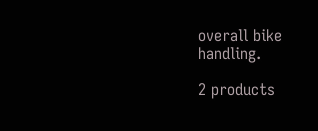overall bike handling.

2 products